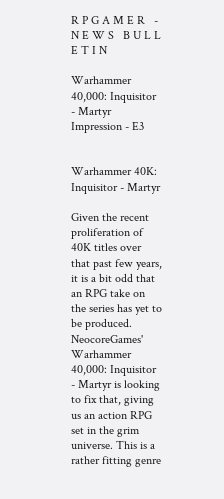R P G A M E R   -   N E W S   B U L L E T I N

Warhammer 40,000: Inquisitor - Martyr Impression - E3


Warhammer 40K: Inquisitor - Martyr

Given the recent proliferation of 40K titles over that past few years, it is a bit odd that an RPG take on the series has yet to be produced. NeocoreGames' Warhammer 40,000: Inquisitor - Martyr is looking to fix that, giving us an action RPG set in the grim universe. This is a rather fitting genre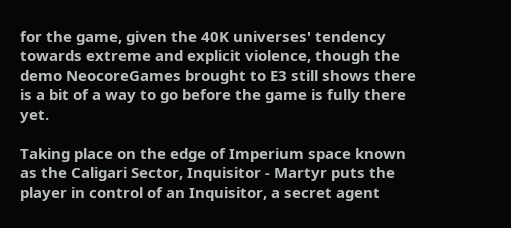for the game, given the 40K universes' tendency towards extreme and explicit violence, though the demo NeocoreGames brought to E3 still shows there is a bit of a way to go before the game is fully there yet.

Taking place on the edge of Imperium space known as the Caligari Sector, Inquisitor - Martyr puts the player in control of an Inquisitor, a secret agent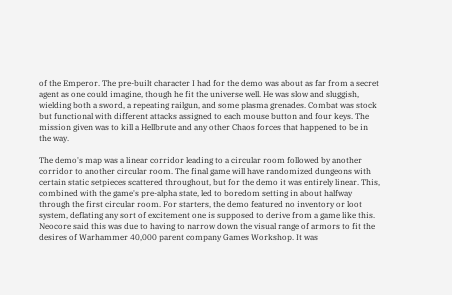of the Emperor. The pre-built character I had for the demo was about as far from a secret agent as one could imagine, though he fit the universe well. He was slow and sluggish, wielding both a sword, a repeating railgun, and some plasma grenades. Combat was stock but functional with different attacks assigned to each mouse button and four keys. The mission given was to kill a Hellbrute and any other Chaos forces that happened to be in the way.

The demo's map was a linear corridor leading to a circular room followed by another corridor to another circular room. The final game will have randomized dungeons with certain static setpieces scattered throughout, but for the demo it was entirely linear. This, combined with the game's pre-alpha state, led to boredom setting in about halfway through the first circular room. For starters, the demo featured no inventory or loot system, deflating any sort of excitement one is supposed to derive from a game like this. Neocore said this was due to having to narrow down the visual range of armors to fit the desires of Warhammer 40,000 parent company Games Workshop. It was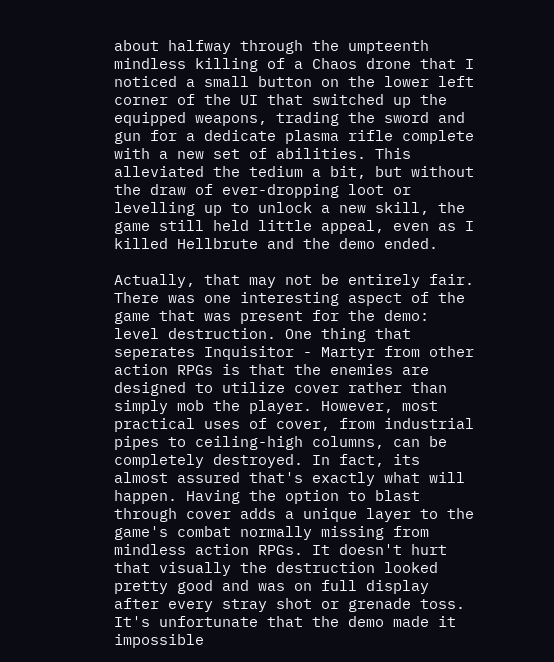about halfway through the umpteenth mindless killing of a Chaos drone that I noticed a small button on the lower left corner of the UI that switched up the equipped weapons, trading the sword and gun for a dedicate plasma rifle complete with a new set of abilities. This alleviated the tedium a bit, but without the draw of ever-dropping loot or levelling up to unlock a new skill, the game still held little appeal, even as I killed Hellbrute and the demo ended.

Actually, that may not be entirely fair. There was one interesting aspect of the game that was present for the demo: level destruction. One thing that seperates Inquisitor - Martyr from other action RPGs is that the enemies are designed to utilize cover rather than simply mob the player. However, most practical uses of cover, from industrial pipes to ceiling-high columns, can be completely destroyed. In fact, its almost assured that's exactly what will happen. Having the option to blast through cover adds a unique layer to the game's combat normally missing from mindless action RPGs. It doesn't hurt that visually the destruction looked pretty good and was on full display after every stray shot or grenade toss. It's unfortunate that the demo made it impossible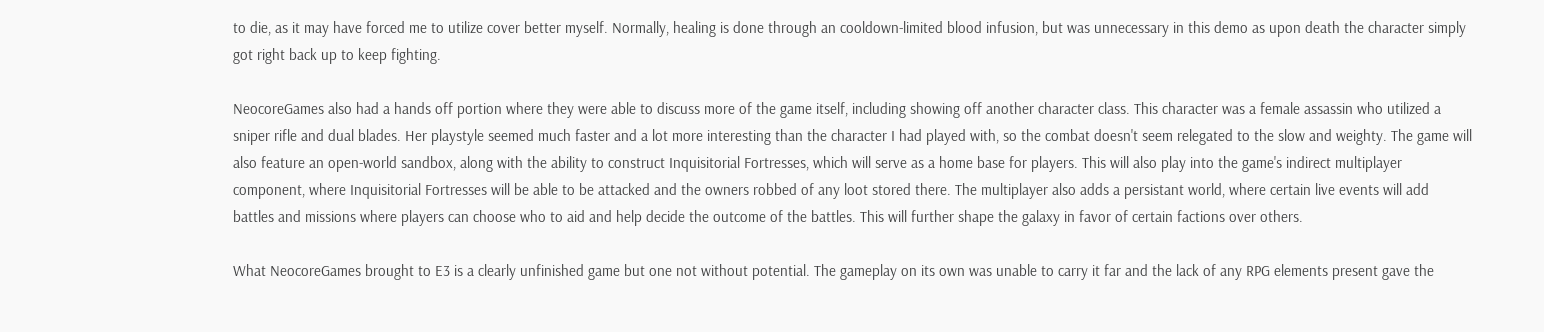to die, as it may have forced me to utilize cover better myself. Normally, healing is done through an cooldown-limited blood infusion, but was unnecessary in this demo as upon death the character simply got right back up to keep fighting.

NeocoreGames also had a hands off portion where they were able to discuss more of the game itself, including showing off another character class. This character was a female assassin who utilized a sniper rifle and dual blades. Her playstyle seemed much faster and a lot more interesting than the character I had played with, so the combat doesn't seem relegated to the slow and weighty. The game will also feature an open-world sandbox, along with the ability to construct Inquisitorial Fortresses, which will serve as a home base for players. This will also play into the game's indirect multiplayer component, where Inquisitorial Fortresses will be able to be attacked and the owners robbed of any loot stored there. The multiplayer also adds a persistant world, where certain live events will add battles and missions where players can choose who to aid and help decide the outcome of the battles. This will further shape the galaxy in favor of certain factions over others.

What NeocoreGames brought to E3 is a clearly unfinished game but one not without potential. The gameplay on its own was unable to carry it far and the lack of any RPG elements present gave the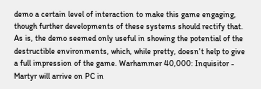demo a certain level of interaction to make this game engaging, though further developments of these systems should rectify that. As is, the demo seemed only useful in showing the potential of the destructible environments, which, while pretty, doesn't help to give a full impression of the game. Warhammer 40,000: Inquisitor - Martyr will arrive on PC in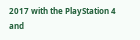2017 with the PlayStation 4 and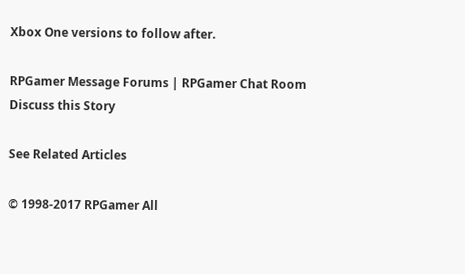Xbox One versions to follow after.

RPGamer Message Forums | RPGamer Chat Room
Discuss this Story

See Related Articles

© 1998-2017 RPGamer All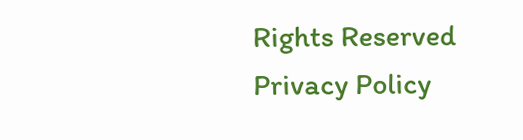Rights Reserved
Privacy Policy